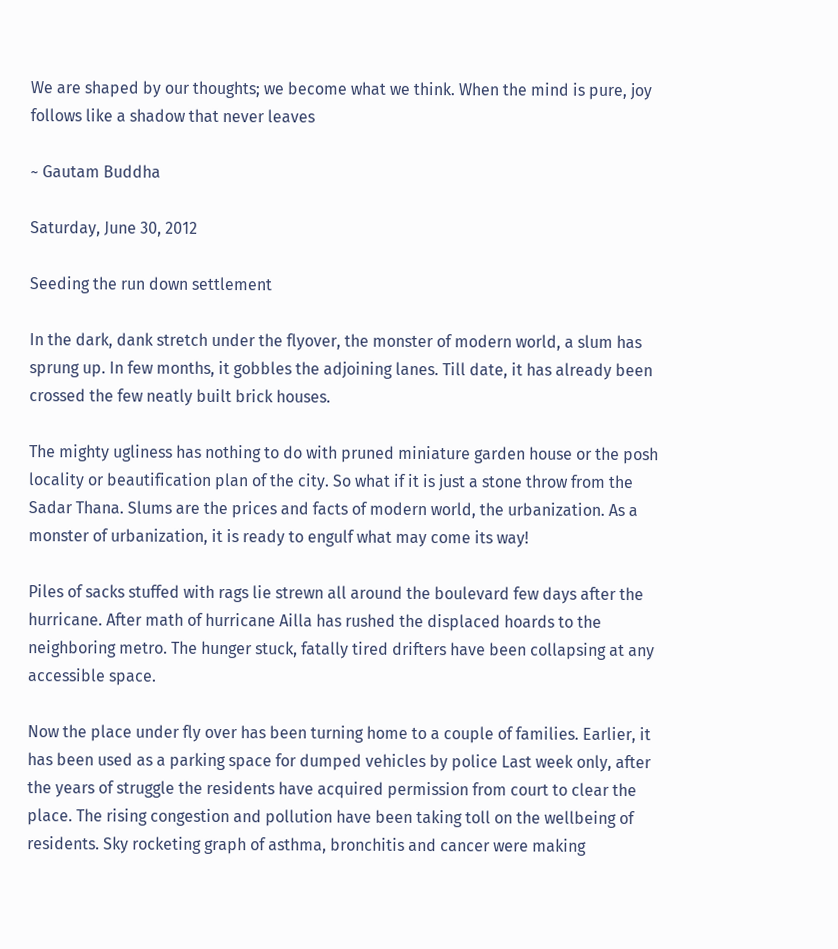We are shaped by our thoughts; we become what we think. When the mind is pure, joy follows like a shadow that never leaves

~ Gautam Buddha

Saturday, June 30, 2012

Seeding the run down settlement

In the dark, dank stretch under the flyover, the monster of modern world, a slum has sprung up. In few months, it gobbles the adjoining lanes. Till date, it has already been crossed the few neatly built brick houses.

The mighty ugliness has nothing to do with pruned miniature garden house or the posh locality or beautification plan of the city. So what if it is just a stone throw from the Sadar Thana. Slums are the prices and facts of modern world, the urbanization. As a monster of urbanization, it is ready to engulf what may come its way!

Piles of sacks stuffed with rags lie strewn all around the boulevard few days after the hurricane. After math of hurricane Ailla has rushed the displaced hoards to the neighboring metro. The hunger stuck, fatally tired drifters have been collapsing at any accessible space.

Now the place under fly over has been turning home to a couple of families. Earlier, it has been used as a parking space for dumped vehicles by police Last week only, after the years of struggle the residents have acquired permission from court to clear the place. The rising congestion and pollution have been taking toll on the wellbeing of residents. Sky rocketing graph of asthma, bronchitis and cancer were making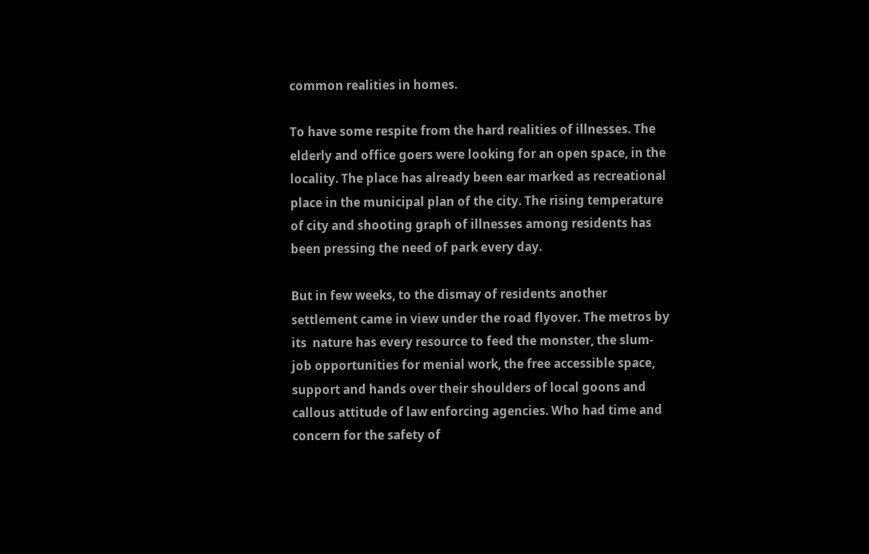common realities in homes.

To have some respite from the hard realities of illnesses. The elderly and office goers were looking for an open space, in the locality. The place has already been ear marked as recreational place in the municipal plan of the city. The rising temperature of city and shooting graph of illnesses among residents has been pressing the need of park every day.

But in few weeks, to the dismay of residents another settlement came in view under the road flyover. The metros by its  nature has every resource to feed the monster, the slum- job opportunities for menial work, the free accessible space, support and hands over their shoulders of local goons and callous attitude of law enforcing agencies. Who had time and concern for the safety of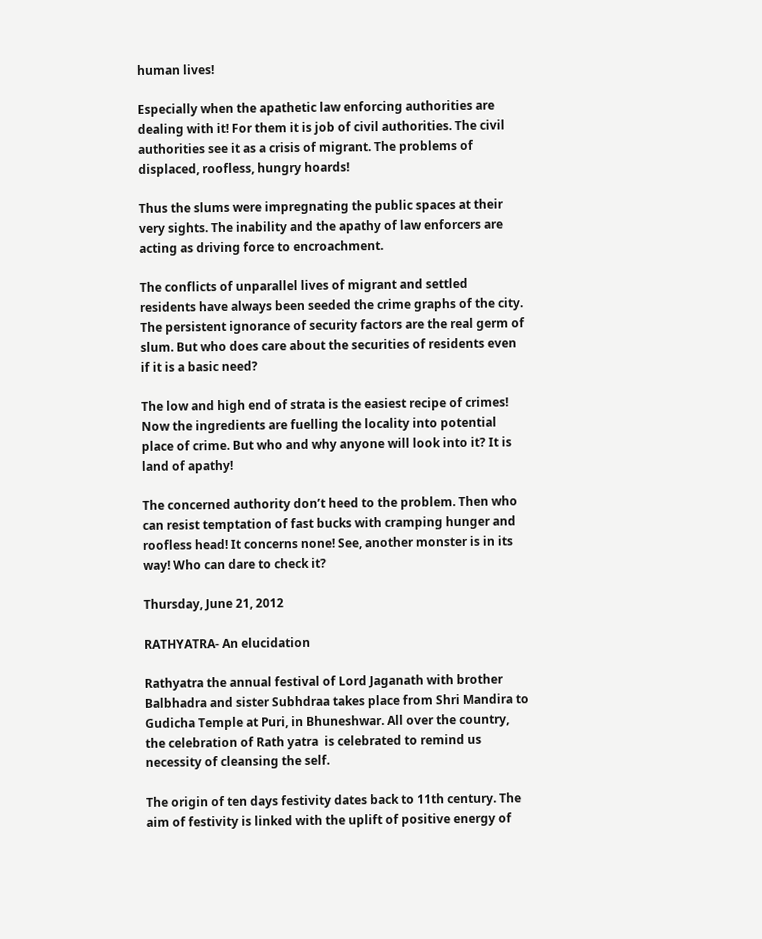human lives!

Especially when the apathetic law enforcing authorities are dealing with it! For them it is job of civil authorities. The civil authorities see it as a crisis of migrant. The problems of displaced, roofless, hungry hoards!

Thus the slums were impregnating the public spaces at their very sights. The inability and the apathy of law enforcers are acting as driving force to encroachment.

The conflicts of unparallel lives of migrant and settled residents have always been seeded the crime graphs of the city. The persistent ignorance of security factors are the real germ of slum. But who does care about the securities of residents even if it is a basic need?

The low and high end of strata is the easiest recipe of crimes! Now the ingredients are fuelling the locality into potential place of crime. But who and why anyone will look into it? It is land of apathy!

The concerned authority don’t heed to the problem. Then who can resist temptation of fast bucks with cramping hunger and roofless head! It concerns none! See, another monster is in its way! Who can dare to check it?

Thursday, June 21, 2012

RATHYATRA- An elucidation

Rathyatra the annual festival of Lord Jaganath with brother Balbhadra and sister Subhdraa takes place from Shri Mandira to Gudicha Temple at Puri, in Bhuneshwar. All over the country, the celebration of Rath yatra  is celebrated to remind us necessity of cleansing the self.

The origin of ten days festivity dates back to 11th century. The aim of festivity is linked with the uplift of positive energy of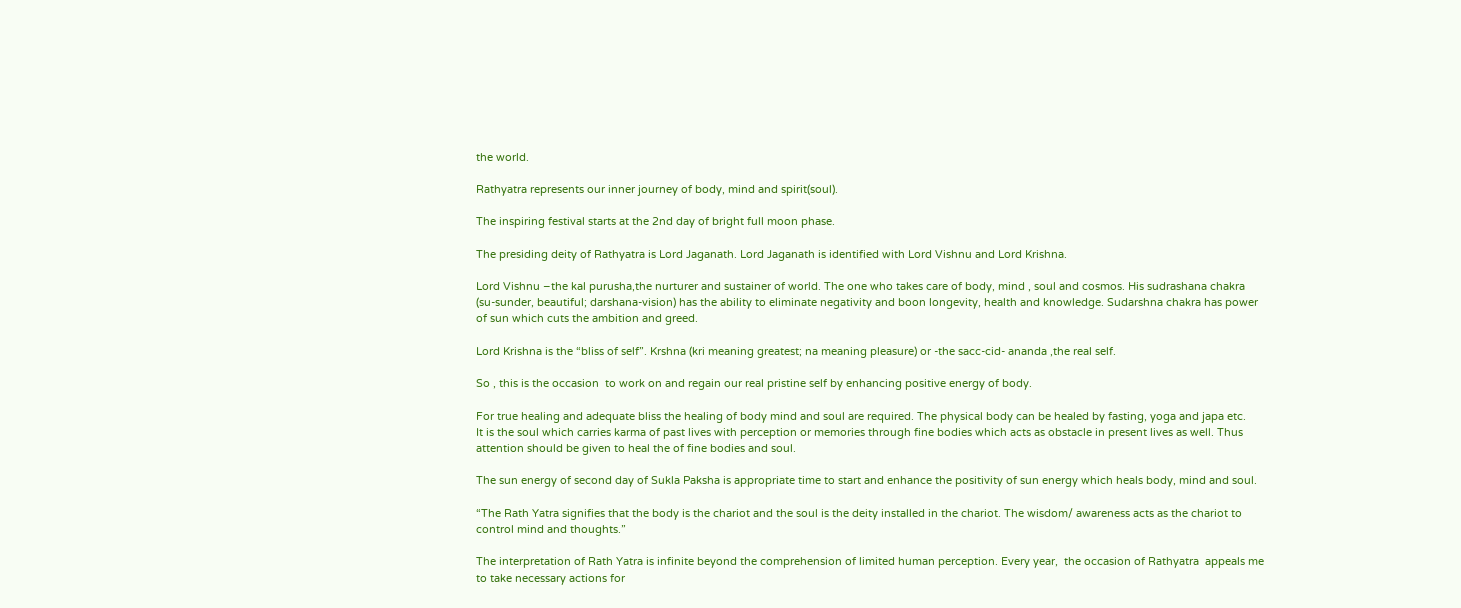the world.

Rathyatra represents our inner journey of body, mind and spirit(soul).

The inspiring festival starts at the 2nd day of bright full moon phase.

The presiding deity of Rathyatra is Lord Jaganath. Lord Jaganath is identified with Lord Vishnu and Lord Krishna.

Lord Vishnu –the kal purusha,the nurturer and sustainer of world. The one who takes care of body, mind , soul and cosmos. His sudrashana chakra (su-sunder, beautiful; darshana-vision) has the ability to eliminate negativity and boon longevity, health and knowledge. Sudarshna chakra has power of sun which cuts the ambition and greed.

Lord Krishna is the “bliss of self”. Krshna (kri meaning greatest; na meaning pleasure) or -the sacc-cid- ananda ,the real self.

So , this is the occasion  to work on and regain our real pristine self by enhancing positive energy of body.

For true healing and adequate bliss the healing of body mind and soul are required. The physical body can be healed by fasting, yoga and japa etc.
It is the soul which carries karma of past lives with perception or memories through fine bodies which acts as obstacle in present lives as well. Thus attention should be given to heal the of fine bodies and soul.

The sun energy of second day of Sukla Paksha is appropriate time to start and enhance the positivity of sun energy which heals body, mind and soul.

“The Rath Yatra signifies that the body is the chariot and the soul is the deity installed in the chariot. The wisdom/ awareness acts as the chariot to control mind and thoughts.”

The interpretation of Rath Yatra is infinite beyond the comprehension of limited human perception. Every year,  the occasion of Rathyatra  appeals me to take necessary actions for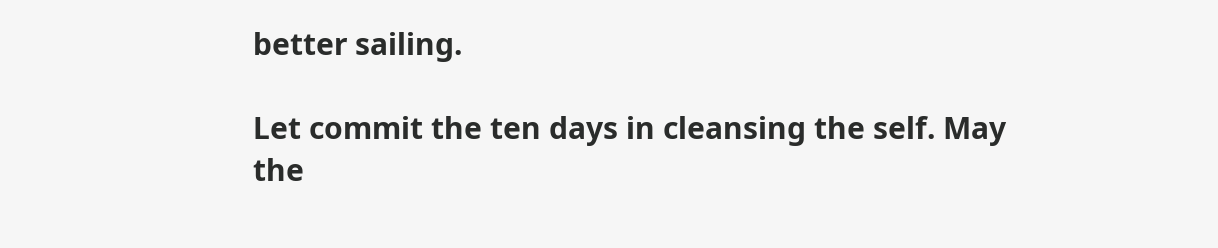better sailing.

Let commit the ten days in cleansing the self. May the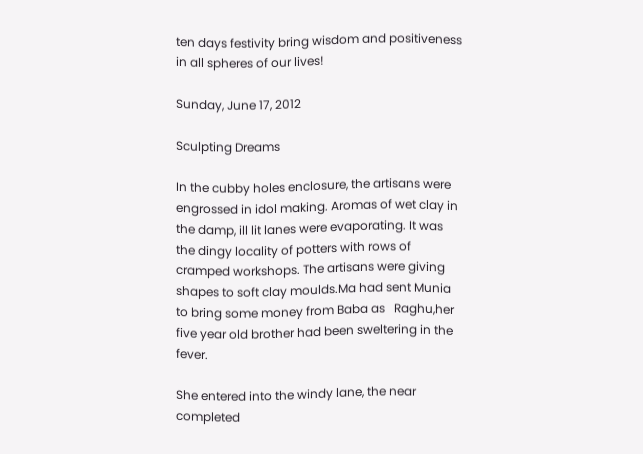ten days festivity bring wisdom and positiveness in all spheres of our lives!

Sunday, June 17, 2012

Sculpting Dreams

In the cubby holes enclosure, the artisans were engrossed in idol making. Aromas of wet clay in the damp, ill lit lanes were evaporating. It was the dingy locality of potters with rows of cramped workshops. The artisans were giving shapes to soft clay moulds.Ma had sent Munia to bring some money from Baba as   Raghu,her five year old brother had been sweltering in the fever.

She entered into the windy lane, the near completed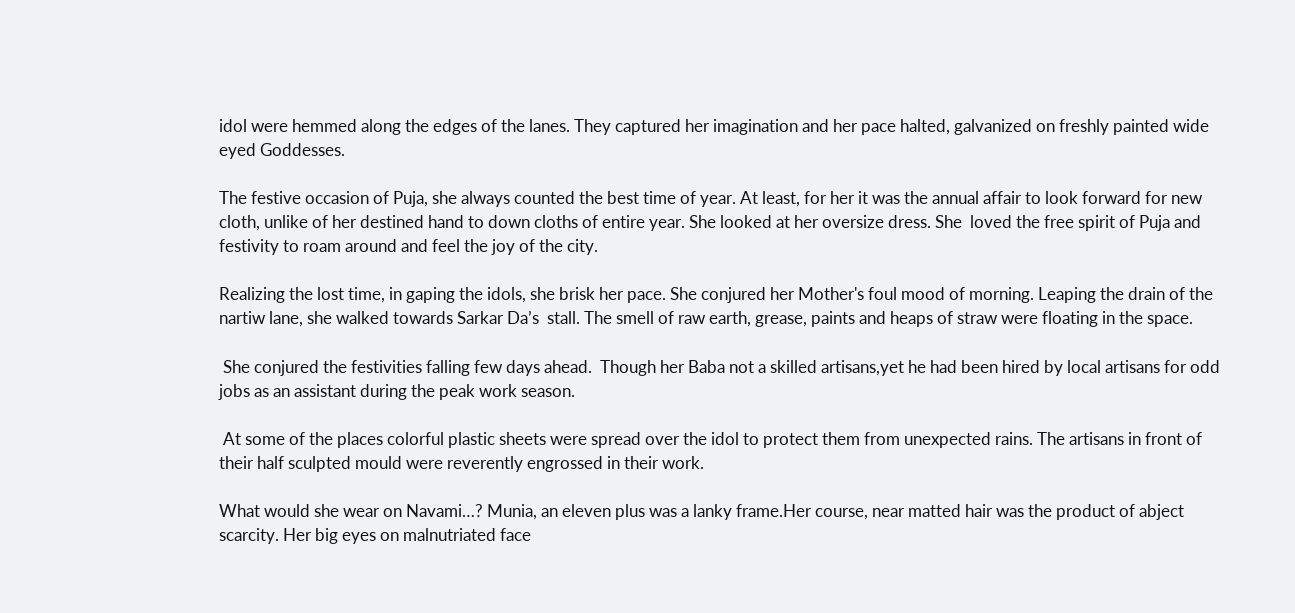idol were hemmed along the edges of the lanes. They captured her imagination and her pace halted, galvanized on freshly painted wide eyed Goddesses.

The festive occasion of Puja, she always counted the best time of year. At least, for her it was the annual affair to look forward for new cloth, unlike of her destined hand to down cloths of entire year. She looked at her oversize dress. She  loved the free spirit of Puja and festivity to roam around and feel the joy of the city.

Realizing the lost time, in gaping the idols, she brisk her pace. She conjured her Mother's foul mood of morning. Leaping the drain of the nartiw lane, she walked towards Sarkar Da’s  stall. The smell of raw earth, grease, paints and heaps of straw were floating in the space.

 She conjured the festivities falling few days ahead.  Though her Baba not a skilled artisans,yet he had been hired by local artisans for odd jobs as an assistant during the peak work season.

 At some of the places colorful plastic sheets were spread over the idol to protect them from unexpected rains. The artisans in front of their half sculpted mould were reverently engrossed in their work.

What would she wear on Navami…? Munia, an eleven plus was a lanky frame.Her course, near matted hair was the product of abject scarcity. Her big eyes on malnutriated face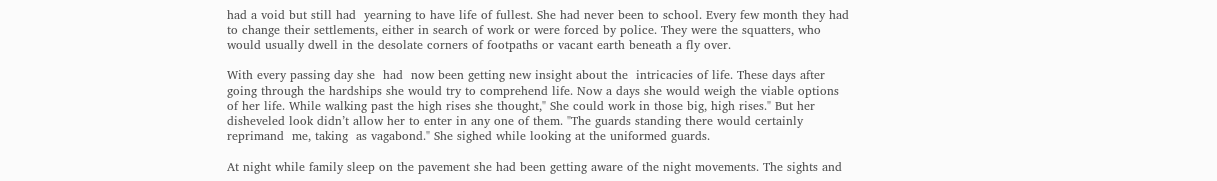had a void but still had  yearning to have life of fullest. She had never been to school. Every few month they had to change their settlements, either in search of work or were forced by police. They were the squatters, who would usually dwell in the desolate corners of footpaths or vacant earth beneath a fly over.

With every passing day she  had  now been getting new insight about the  intricacies of life. These days after going through the hardships she would try to comprehend life. Now a days she would weigh the viable options of her life. While walking past the high rises she thought," She could work in those big, high rises." But her disheveled look didn’t allow her to enter in any one of them. "The guards standing there would certainly  reprimand  me, taking  as vagabond." She sighed while looking at the uniformed guards.

At night while family sleep on the pavement she had been getting aware of the night movements. The sights and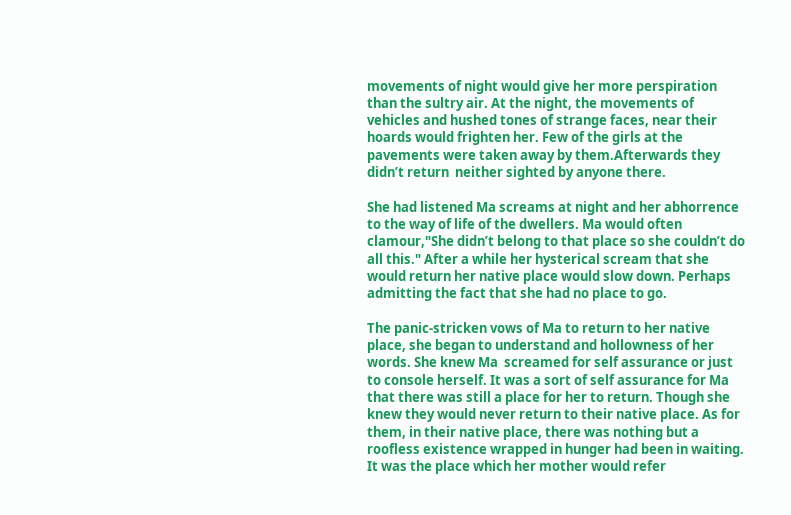movements of night would give her more perspiration than the sultry air. At the night, the movements of vehicles and hushed tones of strange faces, near their hoards would frighten her. Few of the girls at the pavements were taken away by them.Afterwards they didn’t return  neither sighted by anyone there.

She had listened Ma screams at night and her abhorrence to the way of life of the dwellers. Ma would often clamour,"She didn’t belong to that place so she couldn’t do all this." After a while her hysterical scream that she would return her native place would slow down. Perhaps admitting the fact that she had no place to go.

The panic-stricken vows of Ma to return to her native place, she began to understand and hollowness of her words. She knew Ma  screamed for self assurance or just to console herself. It was a sort of self assurance for Ma that there was still a place for her to return. Though she knew they would never return to their native place. As for them, in their native place, there was nothing but a roofless existence wrapped in hunger had been in waiting. It was the place which her mother would refer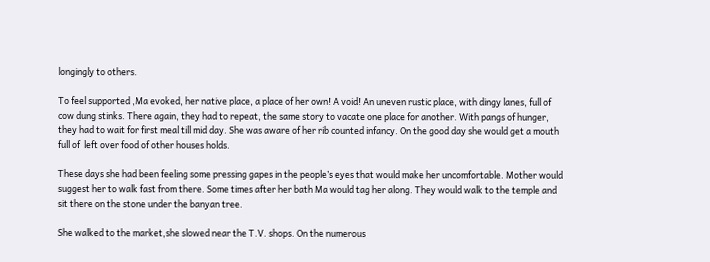longingly to others.

To feel supported ,Ma evoked, her native place, a place of her own! A void! An uneven rustic place, with dingy lanes, full of cow dung stinks. There again, they had to repeat, the same story to vacate one place for another. With pangs of hunger, they had to wait for first meal till mid day. She was aware of her rib counted infancy. On the good day she would get a mouth full of  left over food of other houses holds.

These days she had been feeling some pressing gapes in the people’s eyes that would make her uncomfortable. Mother would suggest her to walk fast from there. Some times after her bath Ma would tag her along. They would walk to the temple and sit there on the stone under the banyan tree.

She walked to the market,she slowed near the T.V. shops. On the numerous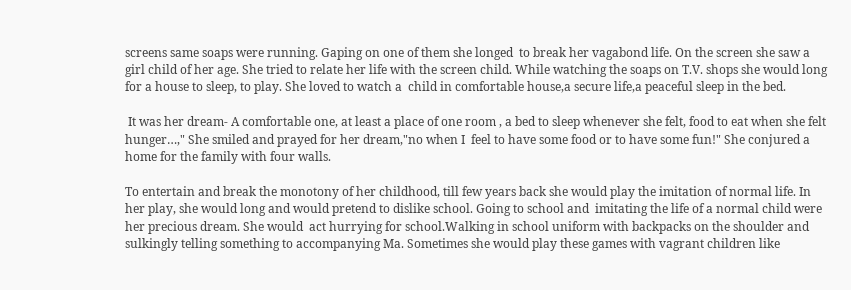screens same soaps were running. Gaping on one of them she longed  to break her vagabond life. On the screen she saw a girl child of her age. She tried to relate her life with the screen child. While watching the soaps on T.V. shops she would long for a house to sleep, to play. She loved to watch a  child in comfortable house,a secure life,a peaceful sleep in the bed.

 It was her dream- A comfortable one, at least a place of one room , a bed to sleep whenever she felt, food to eat when she felt hunger…," She smiled and prayed for her dream,"no when I  feel to have some food or to have some fun!" She conjured a home for the family with four walls.

To entertain and break the monotony of her childhood, till few years back she would play the imitation of normal life. In her play, she would long and would pretend to dislike school. Going to school and  imitating the life of a normal child were her precious dream. She would  act hurrying for school.Walking in school uniform with backpacks on the shoulder and sulkingly telling something to accompanying Ma. Sometimes she would play these games with vagrant children like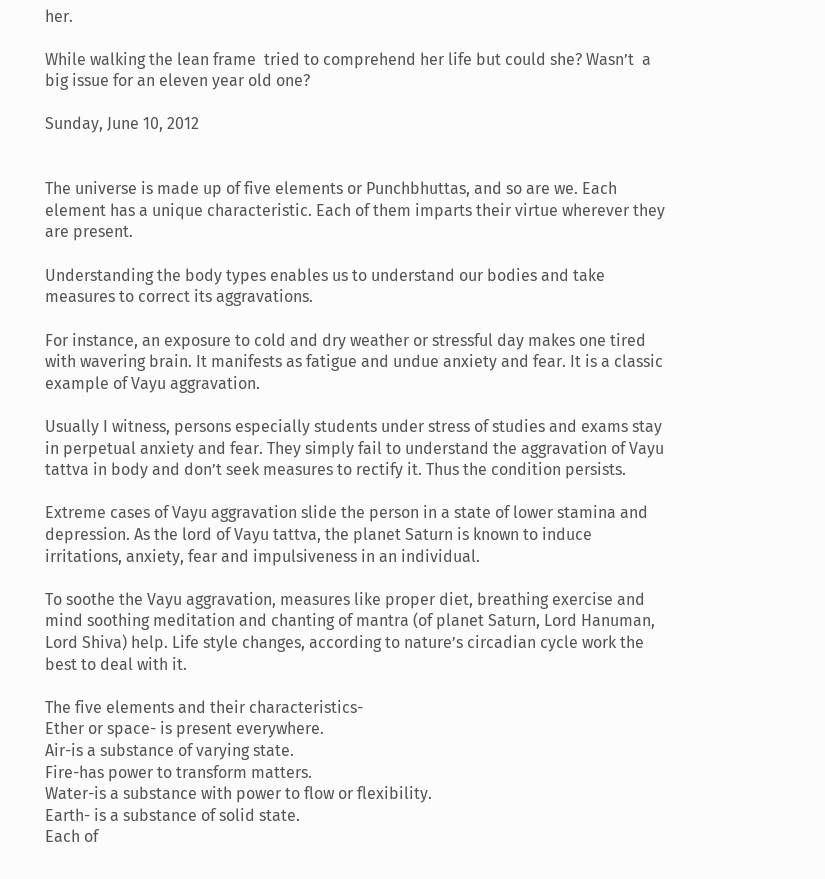her.

While walking the lean frame  tried to comprehend her life but could she? Wasn’t  a big issue for an eleven year old one?

Sunday, June 10, 2012


The universe is made up of five elements or Punchbhuttas, and so are we. Each element has a unique characteristic. Each of them imparts their virtue wherever they are present.

Understanding the body types enables us to understand our bodies and take measures to correct its aggravations.

For instance, an exposure to cold and dry weather or stressful day makes one tired with wavering brain. It manifests as fatigue and undue anxiety and fear. It is a classic example of Vayu aggravation.

Usually I witness, persons especially students under stress of studies and exams stay in perpetual anxiety and fear. They simply fail to understand the aggravation of Vayu tattva in body and don’t seek measures to rectify it. Thus the condition persists.

Extreme cases of Vayu aggravation slide the person in a state of lower stamina and depression. As the lord of Vayu tattva, the planet Saturn is known to induce irritations, anxiety, fear and impulsiveness in an individual.

To soothe the Vayu aggravation, measures like proper diet, breathing exercise and mind soothing meditation and chanting of mantra (of planet Saturn, Lord Hanuman, Lord Shiva) help. Life style changes, according to nature’s circadian cycle work the best to deal with it.

The five elements and their characteristics-
Ether or space- is present everywhere.
Air-is a substance of varying state.
Fire-has power to transform matters.
Water-is a substance with power to flow or flexibility.
Earth- is a substance of solid state.
Each of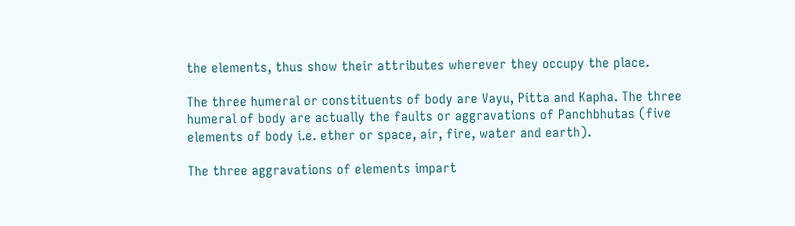the elements, thus show their attributes wherever they occupy the place.

The three humeral or constituents of body are Vayu, Pitta and Kapha. The three humeral of body are actually the faults or aggravations of Panchbhutas (five elements of body i.e. ether or space, air, fire, water and earth).

The three aggravations of elements impart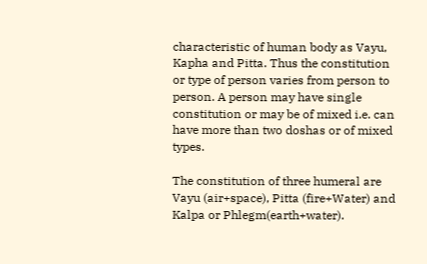characteristic of human body as Vayu, Kapha and Pitta. Thus the constitution or type of person varies from person to person. A person may have single constitution or may be of mixed i.e. can have more than two doshas or of mixed types.

The constitution of three humeral are Vayu (air+space), Pitta (fire+Water) and Kalpa or Phlegm(earth+water).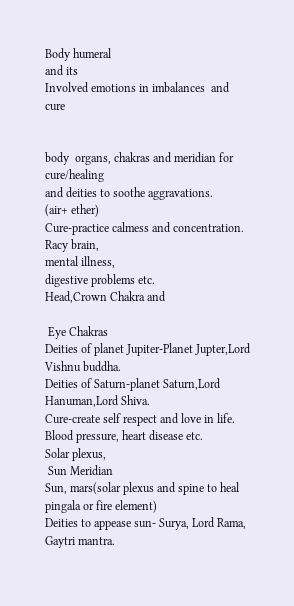Body humeral
and its
Involved emotions in imbalances  and cure


body  organs, chakras and meridian for cure/healing
and deities to soothe aggravations.
(air+ ether)
Cure-practice calmess and concentration.
Racy brain,
mental illness,
digestive problems etc.
Head,Crown Chakra and

 Eye Chakras
Deities of planet Jupiter-Planet Jupter,Lord Vishnu buddha.
Deities of Saturn-planet Saturn,Lord Hanuman,Lord Shiva.
Cure-create self respect and love in life.
Blood pressure, heart disease etc.
Solar plexus,
 Sun Meridian
Sun, mars(solar plexus and spine to heal pingala or fire element)
Deities to appease sun- Surya, Lord Rama, Gaytri mantra.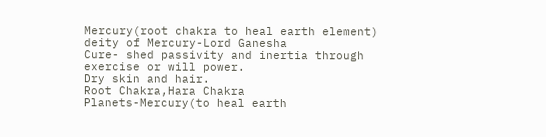Mercury(root chakra to heal earth element)
deity of Mercury-Lord Ganesha
Cure- shed passivity and inertia through exercise or will power.
Dry skin and hair.
Root Chakra,Hara Chakra
Planets-Mercury(to heal earth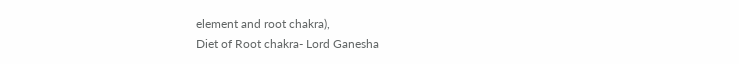element and root chakra),
Diet of Root chakra- Lord Ganesha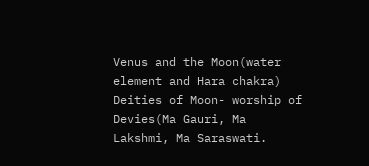Venus and the Moon(water element and Hara chakra)
Deities of Moon- worship of Devies(Ma Gauri, Ma Lakshmi, Ma Saraswati.